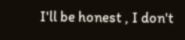I'll be honest , I don't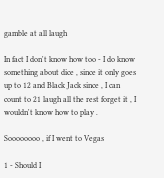gamble at all laugh

In fact I don't know how too - I do know something about dice , since it only goes up to 12 and Black Jack since , I can count to 21 laugh all the rest forget it , I wouldn't know how to play .

Soooooooo , if I went to Vegas

1 - Should I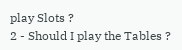play Slots ?
2 - Should I play the Tables ?